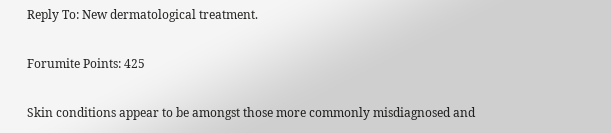Reply To: New dermatological treatment.

Forumite Points: 425

Skin conditions appear to be amongst those more commonly misdiagnosed and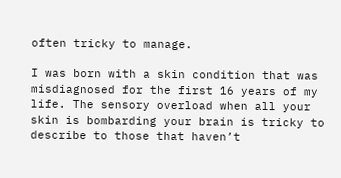often tricky to manage.

I was born with a skin condition that was misdiagnosed for the first 16 years of my life. The sensory overload when all your skin is bombarding your brain is tricky to describe to those that haven’t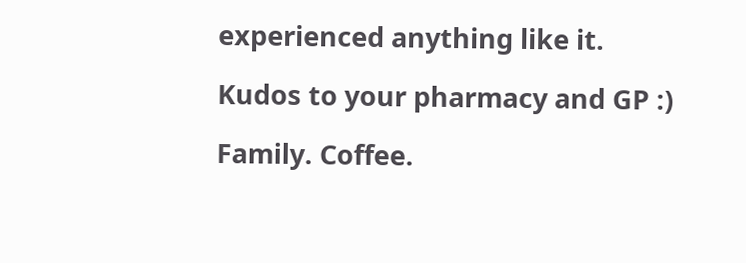experienced anything like it.

Kudos to your pharmacy and GP :)

Family. Coffee.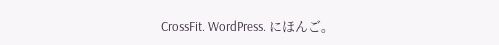CrossFit. WordPress. にほんご。